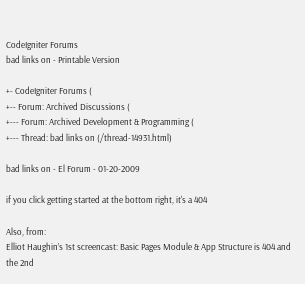CodeIgniter Forums
bad links on - Printable Version

+- CodeIgniter Forums (
+-- Forum: Archived Discussions (
+--- Forum: Archived Development & Programming (
+--- Thread: bad links on (/thread-14931.html)

bad links on - El Forum - 01-20-2009

if you click getting started at the bottom right, it's a 404

Also, from:
Elliot Haughin’s 1st screencast: Basic Pages Module & App Structure is 404 and
the 2nd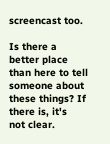screencast too.

Is there a better place than here to tell someone about these things? If there is, it's
not clear.